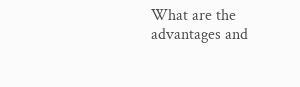What are the advantages and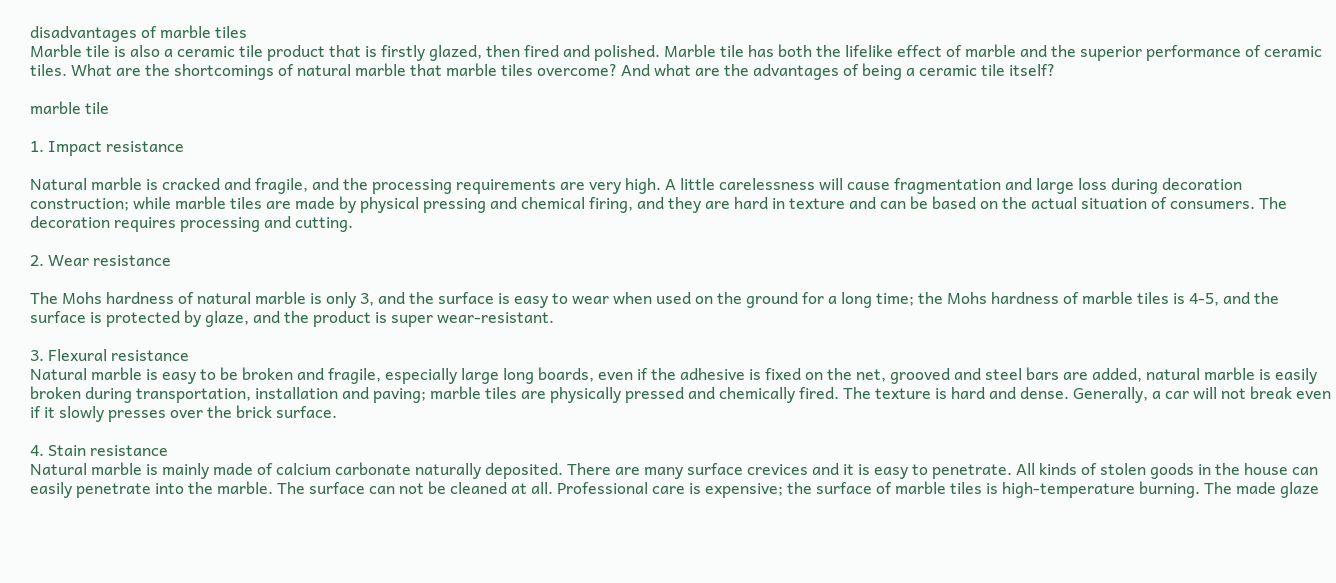disadvantages of marble tiles
Marble tile is also a ceramic tile product that is firstly glazed, then fired and polished. Marble tile has both the lifelike effect of marble and the superior performance of ceramic tiles. What are the shortcomings of natural marble that marble tiles overcome? And what are the advantages of being a ceramic tile itself?

marble tile

1. Impact resistance

Natural marble is cracked and fragile, and the processing requirements are very high. A little carelessness will cause fragmentation and large loss during decoration construction; while marble tiles are made by physical pressing and chemical firing, and they are hard in texture and can be based on the actual situation of consumers. The decoration requires processing and cutting.

2. Wear resistance

The Mohs hardness of natural marble is only 3, and the surface is easy to wear when used on the ground for a long time; the Mohs hardness of marble tiles is 4-5, and the surface is protected by glaze, and the product is super wear-resistant.

3. Flexural resistance
Natural marble is easy to be broken and fragile, especially large long boards, even if the adhesive is fixed on the net, grooved and steel bars are added, natural marble is easily broken during transportation, installation and paving; marble tiles are physically pressed and chemically fired. The texture is hard and dense. Generally, a car will not break even if it slowly presses over the brick surface.

4. Stain resistance
Natural marble is mainly made of calcium carbonate naturally deposited. There are many surface crevices and it is easy to penetrate. All kinds of stolen goods in the house can easily penetrate into the marble. The surface can not be cleaned at all. Professional care is expensive; the surface of marble tiles is high-temperature burning. The made glaze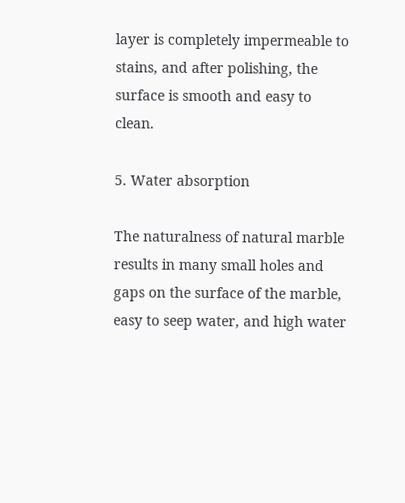layer is completely impermeable to stains, and after polishing, the surface is smooth and easy to clean.

5. Water absorption

The naturalness of natural marble results in many small holes and gaps on the surface of the marble, easy to seep water, and high water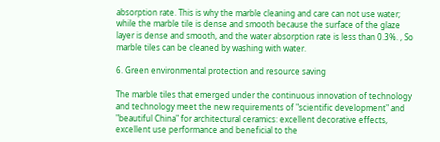absorption rate. This is why the marble cleaning and care can not use water; while the marble tile is dense and smooth because the surface of the glaze layer is dense and smooth, and the water absorption rate is less than 0.3%. , So marble tiles can be cleaned by washing with water.

6. Green environmental protection and resource saving

The marble tiles that emerged under the continuous innovation of technology and technology meet the new requirements of "scientific development" and "beautiful China" for architectural ceramics: excellent decorative effects, excellent use performance and beneficial to the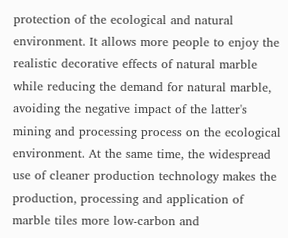protection of the ecological and natural environment. It allows more people to enjoy the realistic decorative effects of natural marble while reducing the demand for natural marble, avoiding the negative impact of the latter's mining and processing process on the ecological environment. At the same time, the widespread use of cleaner production technology makes the production, processing and application of marble tiles more low-carbon and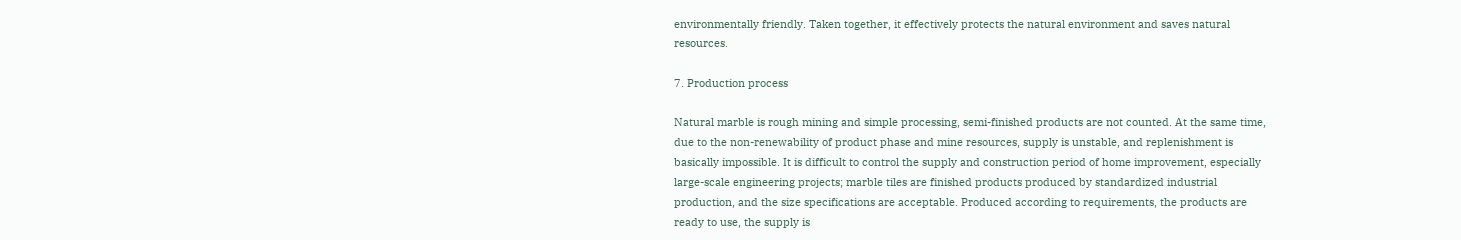environmentally friendly. Taken together, it effectively protects the natural environment and saves natural resources.

7. Production process

Natural marble is rough mining and simple processing, semi-finished products are not counted. At the same time, due to the non-renewability of product phase and mine resources, supply is unstable, and replenishment is basically impossible. It is difficult to control the supply and construction period of home improvement, especially large-scale engineering projects; marble tiles are finished products produced by standardized industrial production, and the size specifications are acceptable. Produced according to requirements, the products are ready to use, the supply is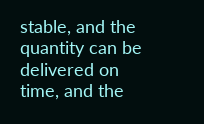stable, and the quantity can be delivered on time, and the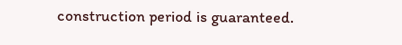construction period is guaranteed.